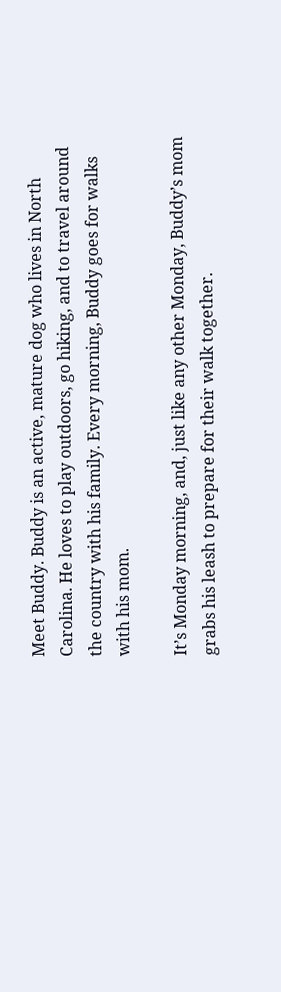Meet Buddy. Buddy is an active, mature dog who lives in North Carolina. He loves to play outdoors, go hiking, and to travel around the country with his family. Every morning, Buddy goes for walks with his mom.

It’s Monday morning, and, just like any other Monday, Buddy’s mom grabs his leash to prepare for their walk together.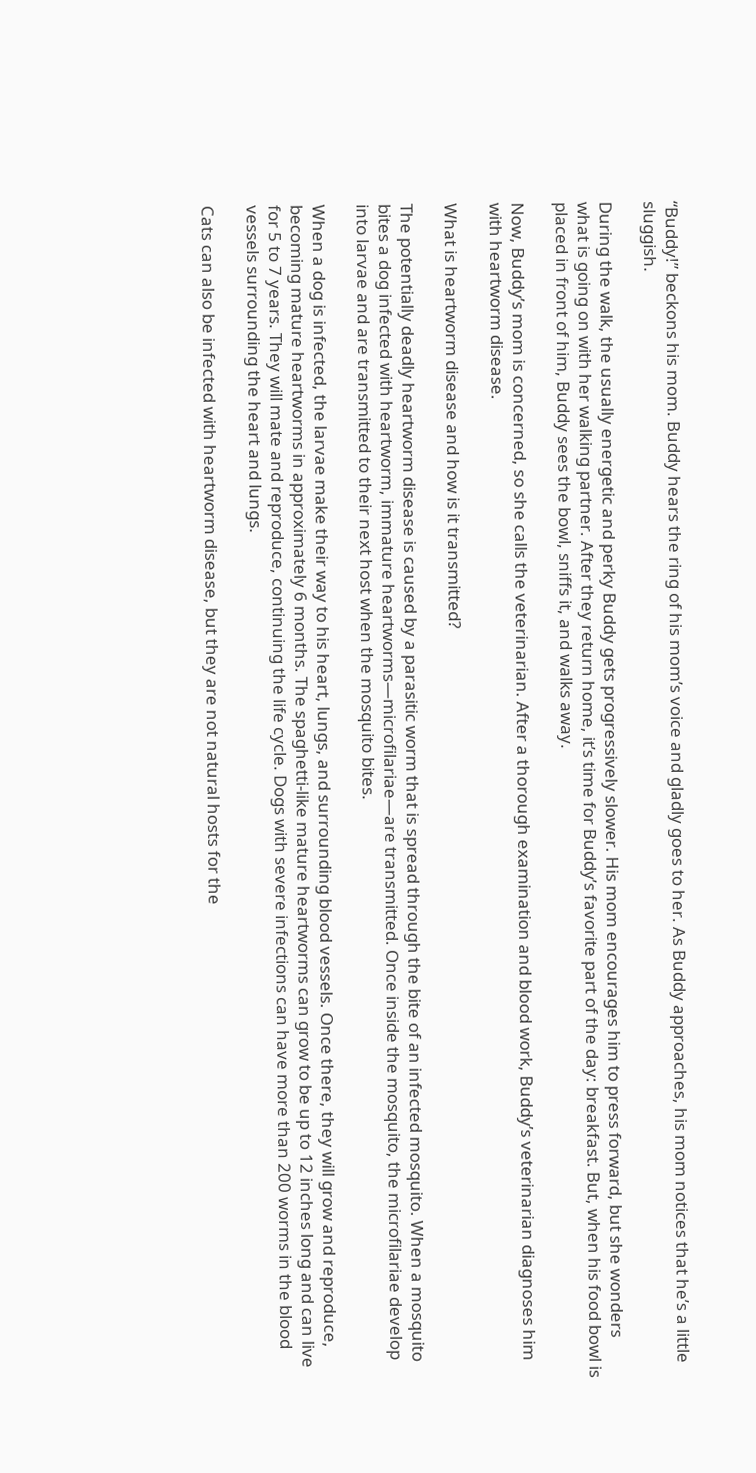“Buddy!” beckons his mom. Buddy hears the ring of his mom’s voice and gladly goes to her. As Buddy approaches, his mom notices that he’s a little sluggish.

During the walk, the usually energetic and perky Buddy gets progressively slower. His mom encourages him to press forward, but she wonders what is going on with her walking partner. After they return home, it’s time for Buddy’s favorite part of the day: breakfast. But, when his food bowl is placed in front of him, Buddy sees the bowl, sniffs it, and walks away.

Now, Buddy’s mom is concerned, so she calls the veterinarian. After a thorough examination and blood work, Buddy’s veterinarian diagnoses him with heartworm disease.

What is heartworm disease and how is it transmitted?

The potentially deadly heartworm disease is caused by a parasitic worm that is spread through the bite of an infected mosquito. When a mosquito bites a dog infected with heartworm, immature heartworms—microfilariae—are transmitted. Once inside the mosquito, the microfilariae develop into larvae and are transmitted to their next host when the mosquito bites.

When a dog is infected, the larvae make their way to his heart, lungs, and surrounding blood vessels. Once there, they will grow and reproduce, becoming mature heartworms in approximately 6 months. The spaghetti-like mature heartworms can grow to be up to 12 inches long and can live for 5 to 7 years. They will mate and reproduce, continuing the life cycle. Dogs with severe infections can have more than 200 worms in the blood vessels surrounding the heart and lungs.

Cats can also be infected with heartworm disease, but they are not natural hosts for the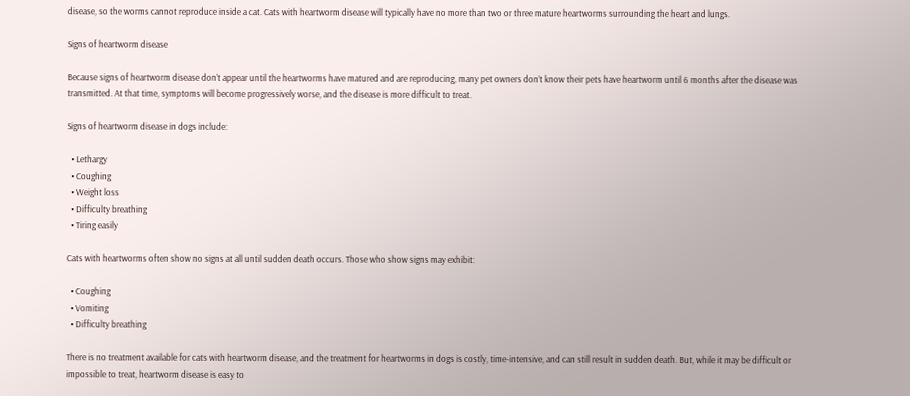disease, so the worms cannot reproduce inside a cat. Cats with heartworm disease will typically have no more than two or three mature heartworms surrounding the heart and lungs.

Signs of heartworm disease

Because signs of heartworm disease don’t appear until the heartworms have matured and are reproducing, many pet owners don’t know their pets have heartworm until 6 months after the disease was transmitted. At that time, symptoms will become progressively worse, and the disease is more difficult to treat.

Signs of heartworm disease in dogs include:

  • Lethargy
  • Coughing
  • Weight loss
  • Difficulty breathing
  • Tiring easily

Cats with heartworms often show no signs at all until sudden death occurs. Those who show signs may exhibit:

  • Coughing
  • Vomiting
  • Difficulty breathing

There is no treatment available for cats with heartworm disease, and the treatment for heartworms in dogs is costly, time-intensive, and can still result in sudden death. But, while it may be difficult or impossible to treat, heartworm disease is easy to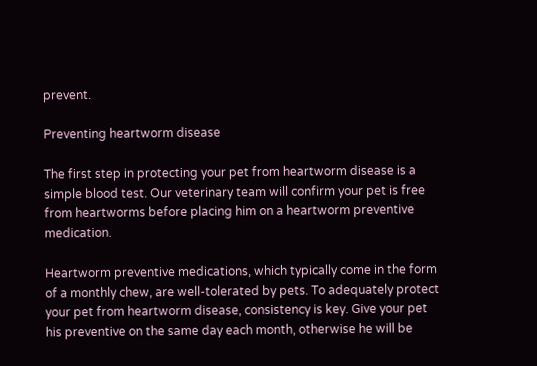prevent.

Preventing heartworm disease

The first step in protecting your pet from heartworm disease is a simple blood test. Our veterinary team will confirm your pet is free from heartworms before placing him on a heartworm preventive medication.

Heartworm preventive medications, which typically come in the form of a monthly chew, are well-tolerated by pets. To adequately protect your pet from heartworm disease, consistency is key. Give your pet his preventive on the same day each month, otherwise he will be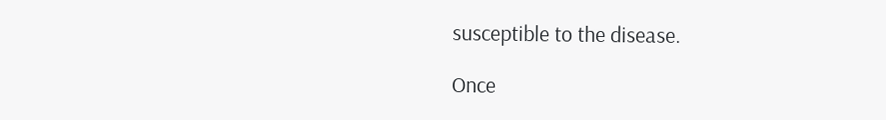susceptible to the disease.

Once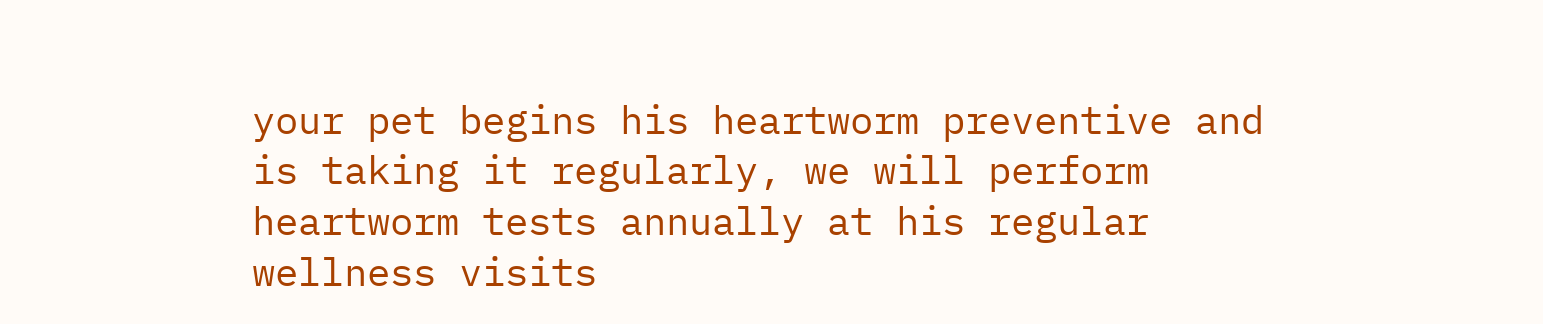your pet begins his heartworm preventive and is taking it regularly, we will perform heartworm tests annually at his regular wellness visits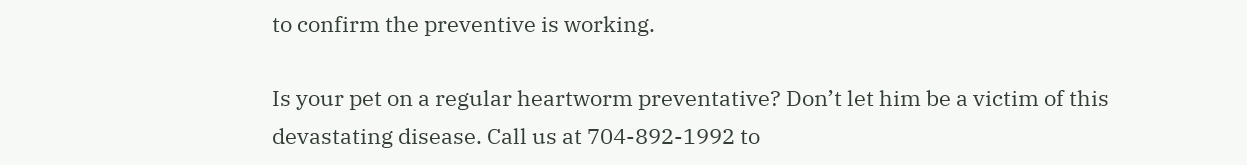to confirm the preventive is working.

Is your pet on a regular heartworm preventative? Don’t let him be a victim of this devastating disease. Call us at 704-892-1992 to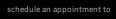schedule an appointment to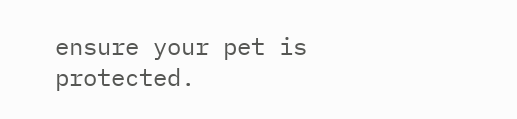ensure your pet is protected.